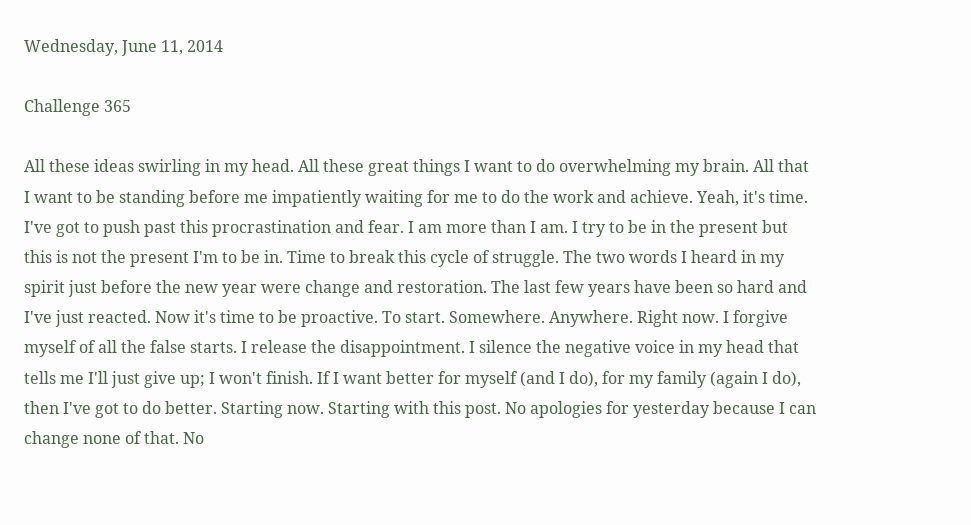Wednesday, June 11, 2014

Challenge 365

All these ideas swirling in my head. All these great things I want to do overwhelming my brain. All that I want to be standing before me impatiently waiting for me to do the work and achieve. Yeah, it's time. I've got to push past this procrastination and fear. I am more than I am. I try to be in the present but this is not the present I'm to be in. Time to break this cycle of struggle. The two words I heard in my spirit just before the new year were change and restoration. The last few years have been so hard and I've just reacted. Now it's time to be proactive. To start. Somewhere. Anywhere. Right now. I forgive myself of all the false starts. I release the disappointment. I silence the negative voice in my head that tells me I'll just give up; I won't finish. If I want better for myself (and I do), for my family (again I do), then I've got to do better. Starting now. Starting with this post. No apologies for yesterday because I can change none of that. No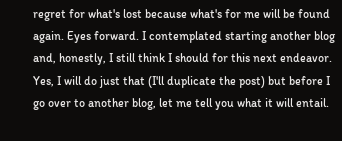regret for what's lost because what's for me will be found again. Eyes forward. I contemplated starting another blog and, honestly, I still think I should for this next endeavor. Yes, I will do just that (I'll duplicate the post) but before I go over to another blog, let me tell you what it will entail.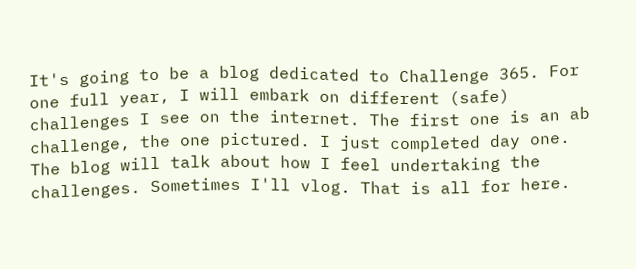It's going to be a blog dedicated to Challenge 365. For one full year, I will embark on different (safe) challenges I see on the internet. The first one is an ab challenge, the one pictured. I just completed day one. The blog will talk about how I feel undertaking the challenges. Sometimes I'll vlog. That is all for here.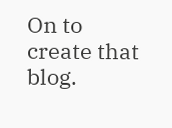On to create that blog.